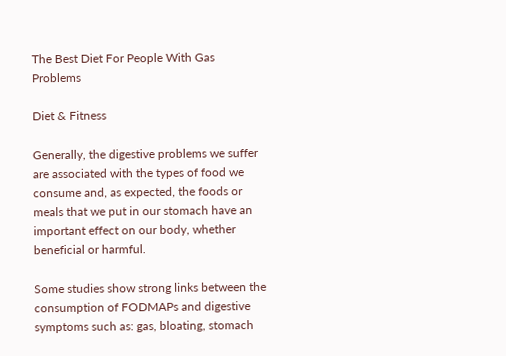The Best Diet For People With Gas Problems

Diet & Fitness

Generally, the digestive problems we suffer are associated with the types of food we consume and, as expected, the foods or meals that we put in our stomach have an important effect on our body, whether beneficial or harmful.

Some studies show strong links between the consumption of FODMAPs and digestive symptoms such as: gas, bloating, stomach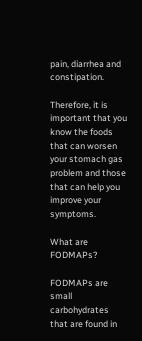pain, diarrhea and constipation.

Therefore, it is important that you know the foods that can worsen your stomach gas problem and those that can help you improve your symptoms.

What are FODMAPs?

FODMAPs are small carbohydrates that are found in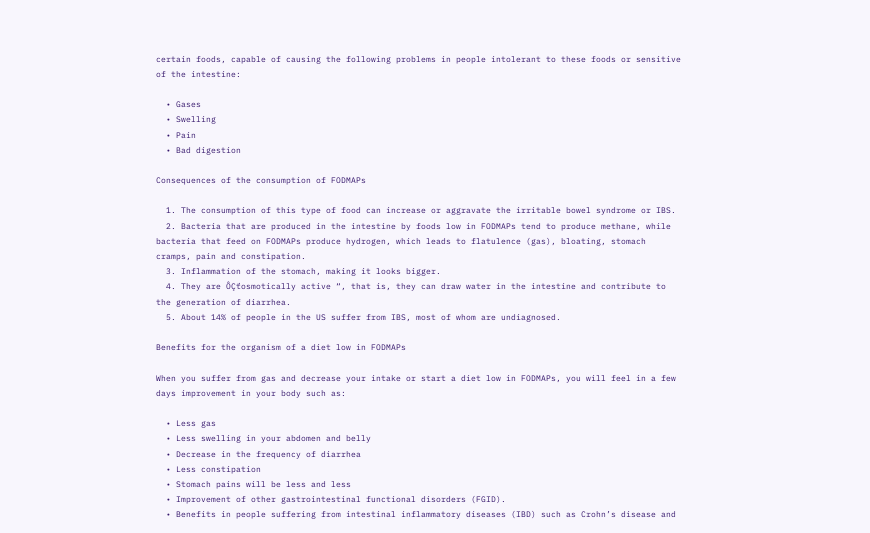certain foods, capable of causing the following problems in people intolerant to these foods or sensitive of the intestine:

  • Gases
  • Swelling
  • Pain
  • Bad digestion

Consequences of the consumption of FODMAPs

  1. The consumption of this type of food can increase or aggravate the irritable bowel syndrome or IBS.
  2. Bacteria that are produced in the intestine by foods low in FODMAPs tend to produce methane, while bacteria that feed on FODMAPs produce hydrogen, which leads to flatulence (gas), bloating, stomach cramps, pain and constipation.
  3. Inflammation of the stomach, making it looks bigger.
  4. They are ÔÇťosmotically active “, that is, they can draw water in the intestine and contribute to the generation of diarrhea.
  5. About 14% of people in the US suffer from IBS, most of whom are undiagnosed.

Benefits for the organism of a diet low in FODMAPs

When you suffer from gas and decrease your intake or start a diet low in FODMAPs, you will feel in a few days improvement in your body such as:

  • Less gas
  • Less swelling in your abdomen and belly
  • Decrease in the frequency of diarrhea
  • Less constipation
  • Stomach pains will be less and less
  • Improvement of other gastrointestinal functional disorders (FGID).
  • Benefits in people suffering from intestinal inflammatory diseases (IBD) such as Crohn’s disease and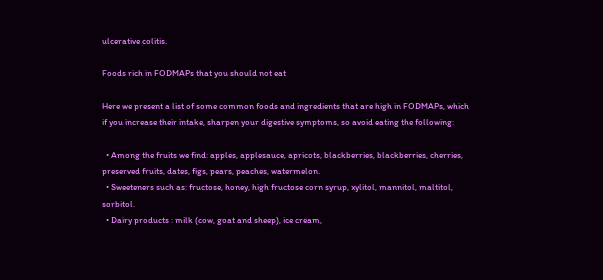ulcerative colitis.

Foods rich in FODMAPs that you should not eat

Here we present a list of some common foods and ingredients that are high in FODMAPs, which if you increase their intake, sharpen your digestive symptoms, so avoid eating the following:

  • Among the fruits we find: apples, applesauce, apricots, blackberries, blackberries, cherries, preserved fruits, dates, figs, pears, peaches, watermelon.
  • Sweeteners such as: fructose, honey, high fructose corn syrup, xylitol, mannitol, maltitol, sorbitol.
  • Dairy products : milk (cow, goat and sheep), ice cream,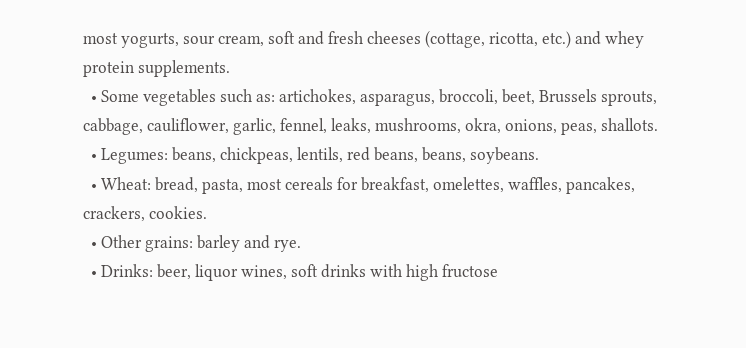most yogurts, sour cream, soft and fresh cheeses (cottage, ricotta, etc.) and whey protein supplements.
  • Some vegetables such as: artichokes, asparagus, broccoli, beet, Brussels sprouts, cabbage, cauliflower, garlic, fennel, leaks, mushrooms, okra, onions, peas, shallots.
  • Legumes: beans, chickpeas, lentils, red beans, beans, soybeans.
  • Wheat: bread, pasta, most cereals for breakfast, omelettes, waffles, pancakes, crackers, cookies.
  • Other grains: barley and rye.
  • Drinks: beer, liquor wines, soft drinks with high fructose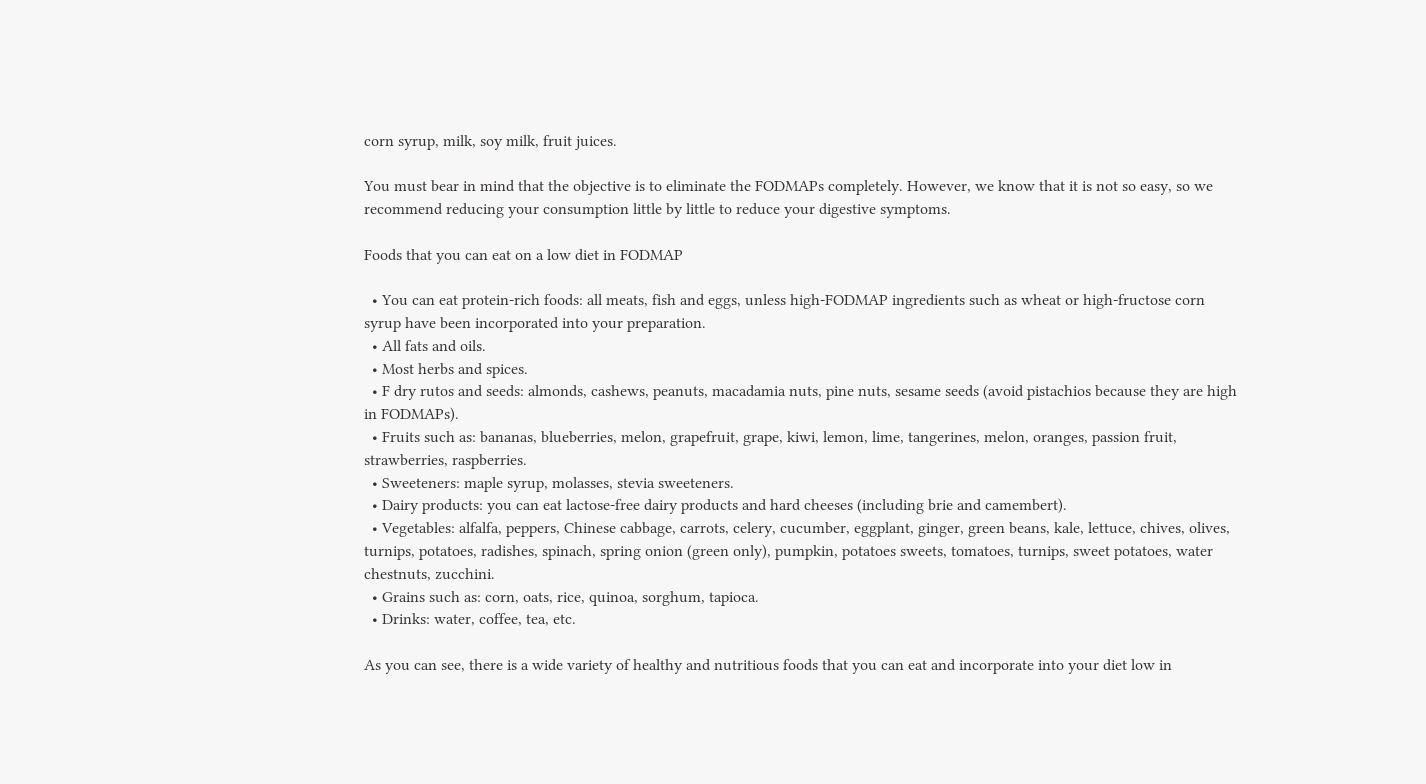corn syrup, milk, soy milk, fruit juices.

You must bear in mind that the objective is to eliminate the FODMAPs completely. However, we know that it is not so easy, so we recommend reducing your consumption little by little to reduce your digestive symptoms.

Foods that you can eat on a low diet in FODMAP

  • You can eat protein-rich foods: all meats, fish and eggs, unless high-FODMAP ingredients such as wheat or high-fructose corn syrup have been incorporated into your preparation.
  • All fats and oils.
  • Most herbs and spices.
  • F dry rutos and seeds: almonds, cashews, peanuts, macadamia nuts, pine nuts, sesame seeds (avoid pistachios because they are high in FODMAPs).
  • Fruits such as: bananas, blueberries, melon, grapefruit, grape, kiwi, lemon, lime, tangerines, melon, oranges, passion fruit, strawberries, raspberries.
  • Sweeteners: maple syrup, molasses, stevia sweeteners.
  • Dairy products: you can eat lactose-free dairy products and hard cheeses (including brie and camembert).
  • Vegetables: alfalfa, peppers, Chinese cabbage, carrots, celery, cucumber, eggplant, ginger, green beans, kale, lettuce, chives, olives, turnips, potatoes, radishes, spinach, spring onion (green only), pumpkin, potatoes sweets, tomatoes, turnips, sweet potatoes, water chestnuts, zucchini.
  • Grains such as: corn, oats, rice, quinoa, sorghum, tapioca.
  • Drinks: water, coffee, tea, etc.

As you can see, there is a wide variety of healthy and nutritious foods that you can eat and incorporate into your diet low in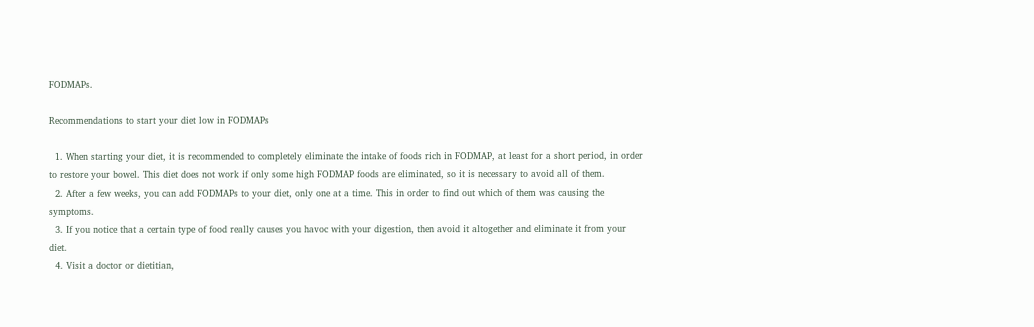FODMAPs.

Recommendations to start your diet low in FODMAPs

  1. When starting your diet, it is recommended to completely eliminate the intake of foods rich in FODMAP, at least for a short period, in order to restore your bowel. This diet does not work if only some high FODMAP foods are eliminated, so it is necessary to avoid all of them.
  2. After a few weeks, you can add FODMAPs to your diet, only one at a time. This in order to find out which of them was causing the symptoms.
  3. If you notice that a certain type of food really causes you havoc with your digestion, then avoid it altogether and eliminate it from your diet.
  4. Visit a doctor or dietitian,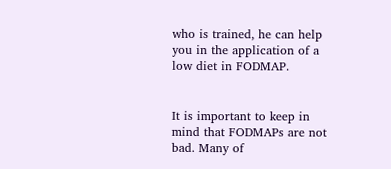who is trained, he can help you in the application of a low diet in FODMAP.


It is important to keep in mind that FODMAPs are not bad. Many of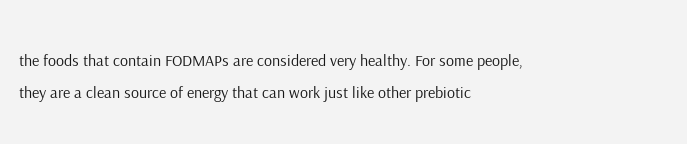the foods that contain FODMAPs are considered very healthy. For some people, they are a clean source of energy that can work just like other prebiotic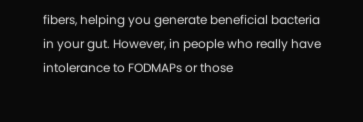fibers, helping you generate beneficial bacteria in your gut. However, in people who really have intolerance to FODMAPs or those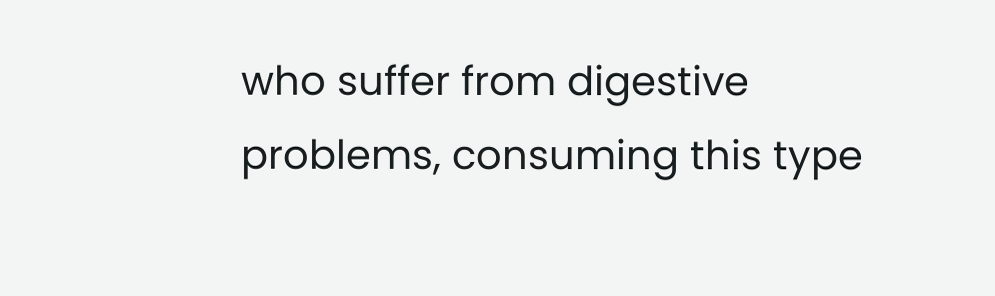who suffer from digestive problems, consuming this type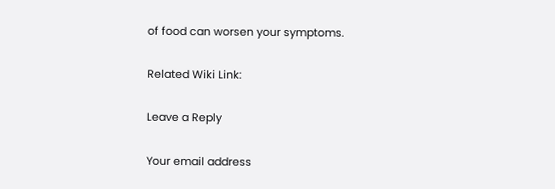of food can worsen your symptoms.

Related Wiki Link:

Leave a Reply

Your email address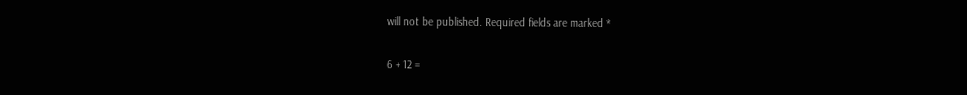will not be published. Required fields are marked *

6 + 12 =